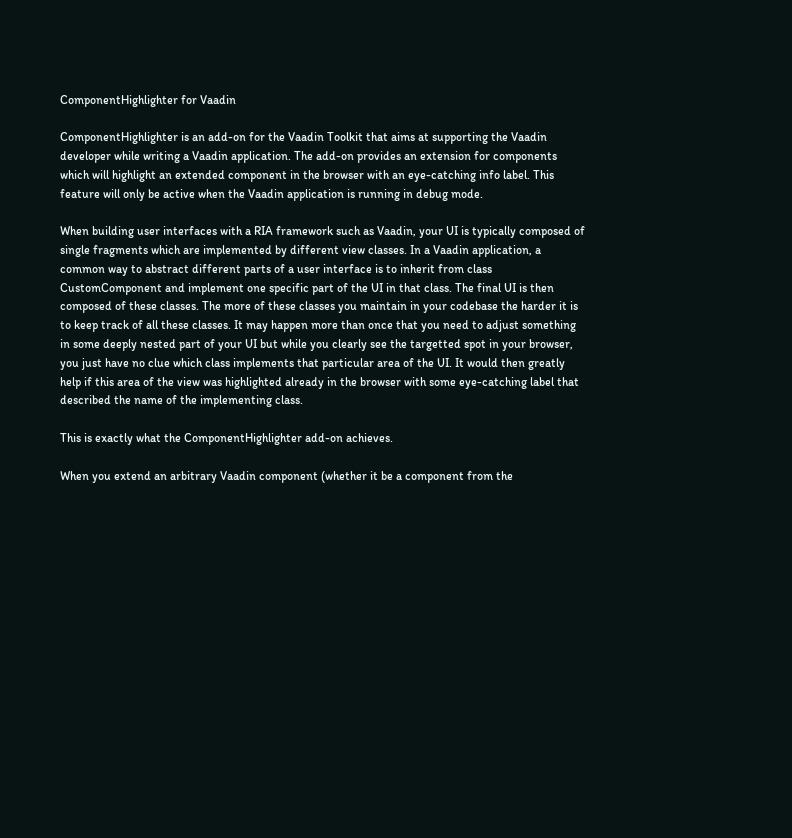ComponentHighlighter for Vaadin

ComponentHighlighter is an add-on for the Vaadin Toolkit that aims at supporting the Vaadin developer while writing a Vaadin application. The add-on provides an extension for components which will highlight an extended component in the browser with an eye-catching info label. This feature will only be active when the Vaadin application is running in debug mode.

When building user interfaces with a RIA framework such as Vaadin, your UI is typically composed of single fragments which are implemented by different view classes. In a Vaadin application, a common way to abstract different parts of a user interface is to inherit from class CustomComponent and implement one specific part of the UI in that class. The final UI is then composed of these classes. The more of these classes you maintain in your codebase the harder it is to keep track of all these classes. It may happen more than once that you need to adjust something in some deeply nested part of your UI but while you clearly see the targetted spot in your browser, you just have no clue which class implements that particular area of the UI. It would then greatly help if this area of the view was highlighted already in the browser with some eye-catching label that described the name of the implementing class.

This is exactly what the ComponentHighlighter add-on achieves.

When you extend an arbitrary Vaadin component (whether it be a component from the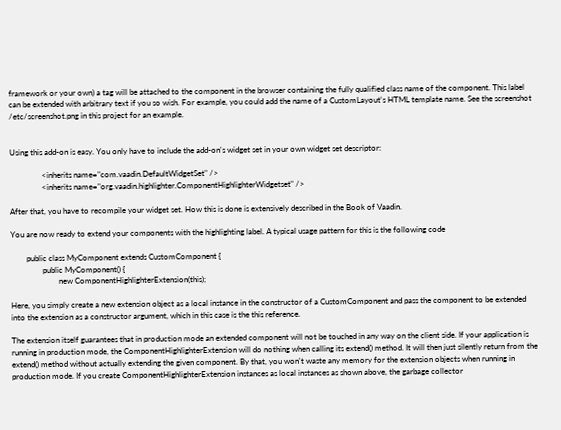framework or your own) a tag will be attached to the component in the browser containing the fully qualified class name of the component. This label can be extended with arbitrary text if you so wish. For example, you could add the name of a CustomLayout's HTML template name. See the screenshot /etc/screenshot.png in this project for an example.


Using this add-on is easy. You only have to include the add-on's widget set in your own widget set descriptor:

                <inherits name="com.vaadin.DefaultWidgetSet" />
                <inherits name="org.vaadin.highlighter.ComponentHighlighterWidgetset" />

After that, you have to recompile your widget set. How this is done is extensively described in the Book of Vaadin.

You are now ready to extend your components with the highlighting label. A typical usage pattern for this is the following code

        public class MyComponent extends CustomComponent {
                public MyComponent() {
                        new ComponentHighlighterExtension(this);

Here, you simply create a new extension object as a local instance in the constructor of a CustomComponent and pass the component to be extended into the extension as a constructor argument, which in this case is the this reference.

The extension itself guarantees that in production mode an extended component will not be touched in any way on the client side. If your application is running in production mode, the ComponentHighlighterExtension will do nothing when calling its extend() method. It will then just silently return from the extend() method without actually extending the given component. By that, you won't waste any memory for the extension objects when running in production mode. If you create ComponentHighlighterExtension instances as local instances as shown above, the garbage collector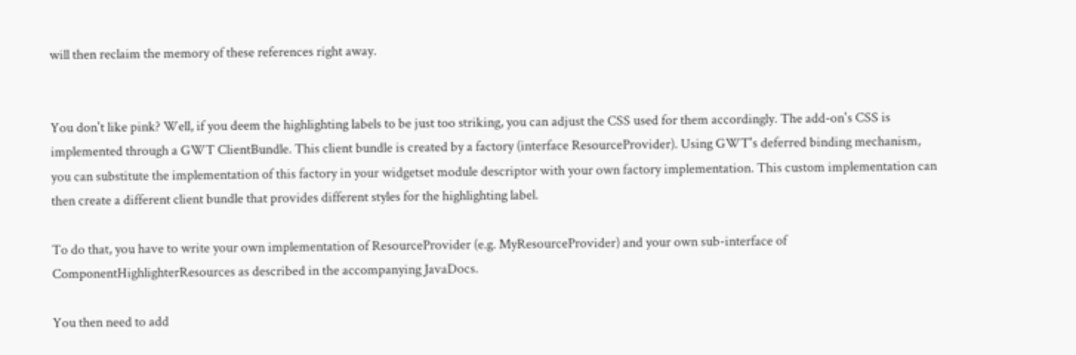will then reclaim the memory of these references right away.


You don't like pink? Well, if you deem the highlighting labels to be just too striking, you can adjust the CSS used for them accordingly. The add-on's CSS is implemented through a GWT ClientBundle. This client bundle is created by a factory (interface ResourceProvider). Using GWT's deferred binding mechanism, you can substitute the implementation of this factory in your widgetset module descriptor with your own factory implementation. This custom implementation can then create a different client bundle that provides different styles for the highlighting label.

To do that, you have to write your own implementation of ResourceProvider (e.g. MyResourceProvider) and your own sub-interface of ComponentHighlighterResources as described in the accompanying JavaDocs.

You then need to add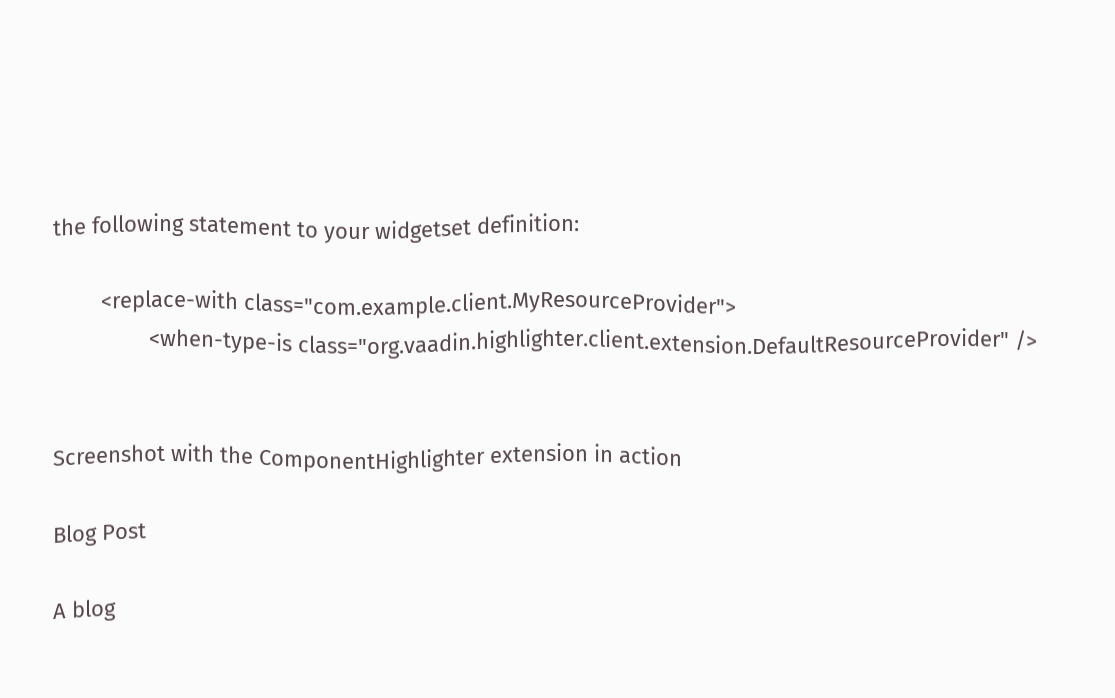the following statement to your widgetset definition:

        <replace-with class="com.example.client.MyResourceProvider">
                <when-type-is class="org.vaadin.highlighter.client.extension.DefaultResourceProvider" />


Screenshot with the ComponentHighlighter extension in action

Blog Post

A blog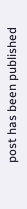post has been published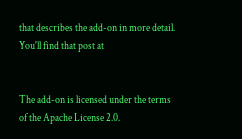that describes the add-on in more detail. You'll find that post at


The add-on is licensed under the terms of the Apache License 2.0.